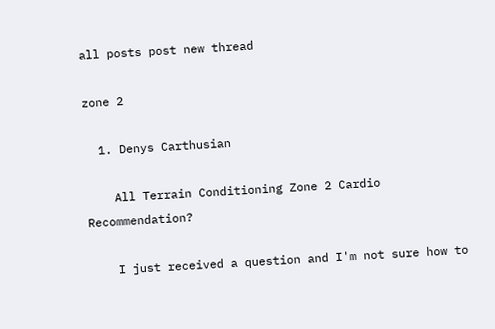all posts post new thread

zone 2

  1. Denys Carthusian

    All Terrain Conditioning Zone 2 Cardio Recommendation?

    I just received a question and I'm not sure how to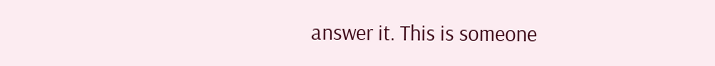answer it. This is someone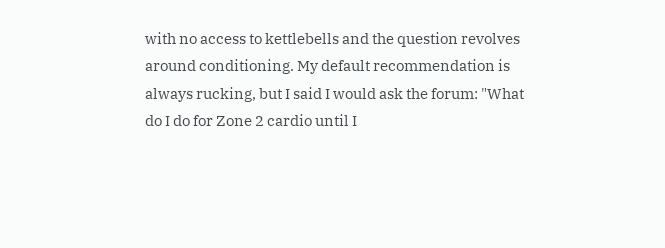with no access to kettlebells and the question revolves around conditioning. My default recommendation is always rucking, but I said I would ask the forum: "What do I do for Zone 2 cardio until I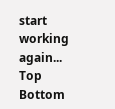start working again...
Top Bottom